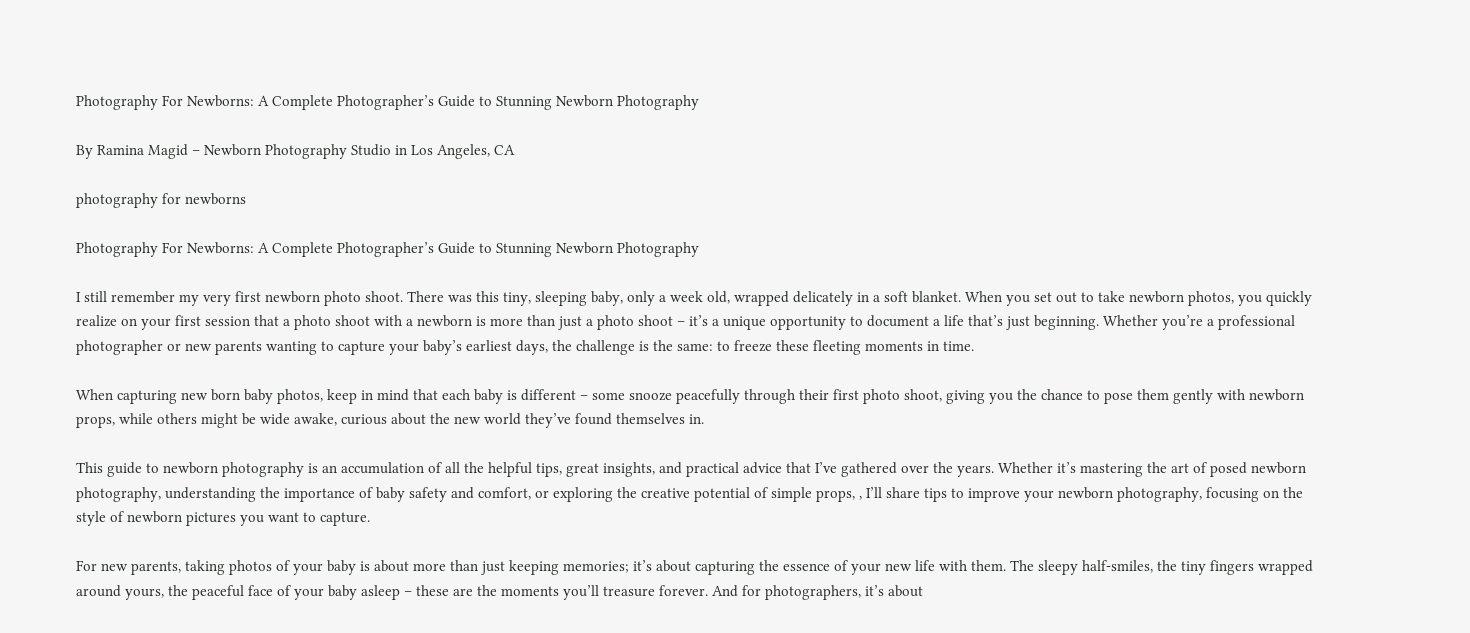Photography For Newborns: A Complete Photographer’s Guide to Stunning Newborn Photography

By Ramina Magid – Newborn Photography Studio in Los Angeles, CA

photography for newborns

Photography For Newborns: A Complete Photographer’s Guide to Stunning Newborn Photography

I still remember my very first newborn photo shoot. There was this tiny, sleeping baby, only a week old, wrapped delicately in a soft blanket. When you set out to take newborn photos, you quickly realize on your first session that a photo shoot with a newborn is more than just a photo shoot – it’s a unique opportunity to document a life that’s just beginning. Whether you’re a professional photographer or new parents wanting to capture your baby’s earliest days, the challenge is the same: to freeze these fleeting moments in time.

When capturing new born baby photos, keep in mind that each baby is different – some snooze peacefully through their first photo shoot, giving you the chance to pose them gently with newborn props, while others might be wide awake, curious about the new world they’ve found themselves in.

This guide to newborn photography is an accumulation of all the helpful tips, great insights, and practical advice that I’ve gathered over the years. Whether it’s mastering the art of posed newborn photography, understanding the importance of baby safety and comfort, or exploring the creative potential of simple props, , I’ll share tips to improve your newborn photography, focusing on the style of newborn pictures you want to capture.

For new parents, taking photos of your baby is about more than just keeping memories; it’s about capturing the essence of your new life with them. The sleepy half-smiles, the tiny fingers wrapped around yours, the peaceful face of your baby asleep – these are the moments you’ll treasure forever. And for photographers, it’s about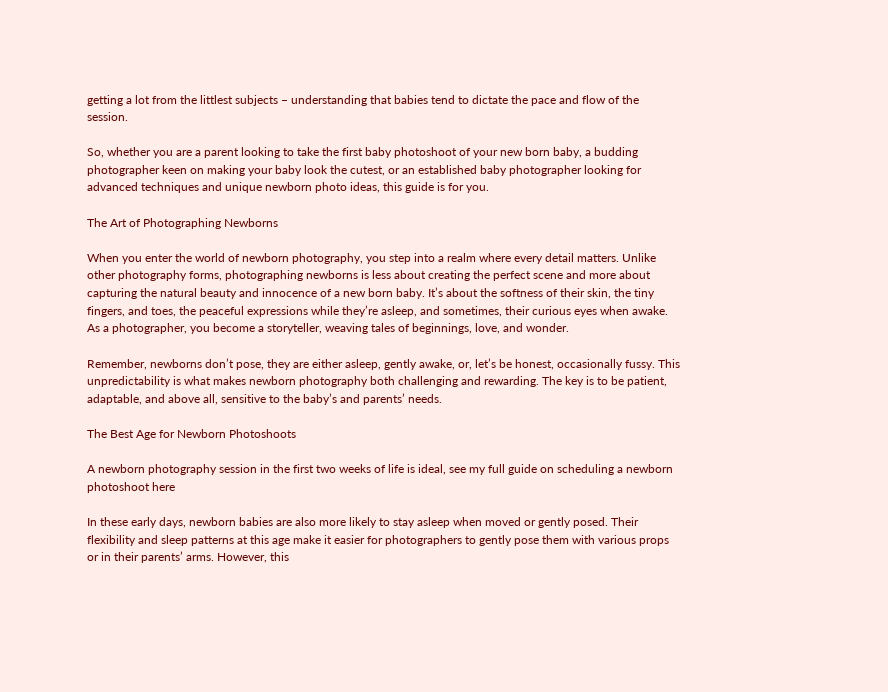getting a lot from the littlest subjects – understanding that babies tend to dictate the pace and flow of the session.

So, whether you are a parent looking to take the first baby photoshoot of your new born baby, a budding photographer keen on making your baby look the cutest, or an established baby photographer looking for advanced techniques and unique newborn photo ideas, this guide is for you.

The Art of Photographing Newborns

When you enter the world of newborn photography, you step into a realm where every detail matters. Unlike other photography forms, photographing newborns is less about creating the perfect scene and more about capturing the natural beauty and innocence of a new born baby. It’s about the softness of their skin, the tiny fingers, and toes, the peaceful expressions while they’re asleep, and sometimes, their curious eyes when awake. As a photographer, you become a storyteller, weaving tales of beginnings, love, and wonder.

Remember, newborns don’t pose, they are either asleep, gently awake, or, let’s be honest, occasionally fussy. This unpredictability is what makes newborn photography both challenging and rewarding. The key is to be patient, adaptable, and above all, sensitive to the baby’s and parents’ needs.

The Best Age for Newborn Photoshoots

A newborn photography session in the first two weeks of life is ideal, see my full guide on scheduling a newborn photoshoot here

In these early days, newborn babies are also more likely to stay asleep when moved or gently posed. Their flexibility and sleep patterns at this age make it easier for photographers to gently pose them with various props or in their parents’ arms. However, this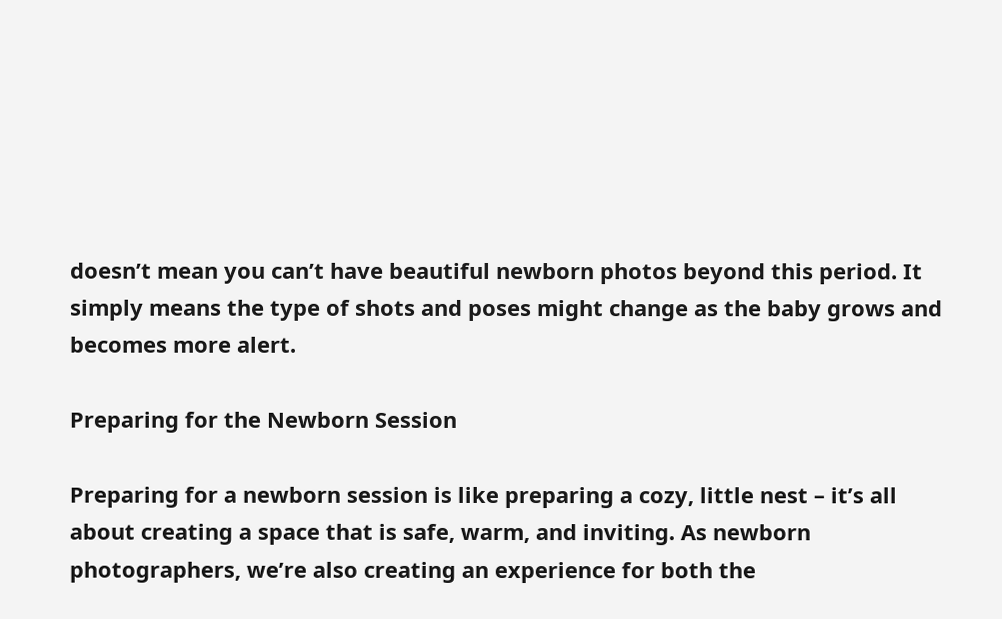doesn’t mean you can’t have beautiful newborn photos beyond this period. It simply means the type of shots and poses might change as the baby grows and becomes more alert.

Preparing for the Newborn Session

Preparing for a newborn session is like preparing a cozy, little nest – it’s all about creating a space that is safe, warm, and inviting. As newborn photographers, we’re also creating an experience for both the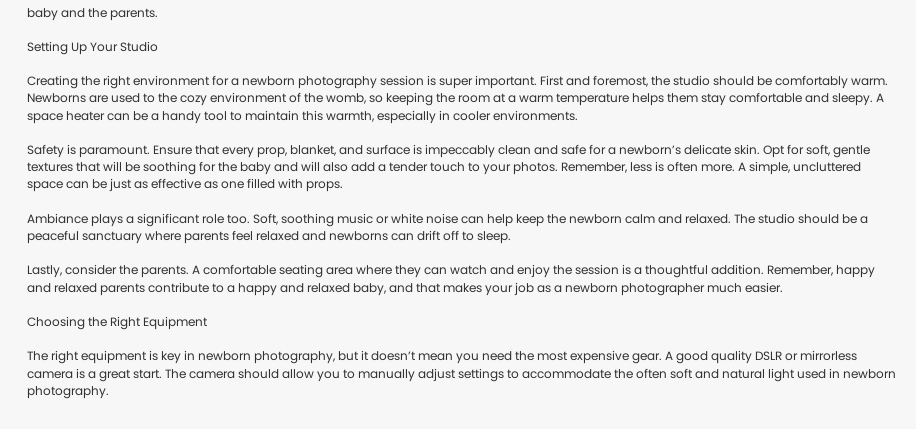baby and the parents.

Setting Up Your Studio

Creating the right environment for a newborn photography session is super important. First and foremost, the studio should be comfortably warm. Newborns are used to the cozy environment of the womb, so keeping the room at a warm temperature helps them stay comfortable and sleepy. A space heater can be a handy tool to maintain this warmth, especially in cooler environments.

Safety is paramount. Ensure that every prop, blanket, and surface is impeccably clean and safe for a newborn’s delicate skin. Opt for soft, gentle textures that will be soothing for the baby and will also add a tender touch to your photos. Remember, less is often more. A simple, uncluttered space can be just as effective as one filled with props.

Ambiance plays a significant role too. Soft, soothing music or white noise can help keep the newborn calm and relaxed. The studio should be a peaceful sanctuary where parents feel relaxed and newborns can drift off to sleep.

Lastly, consider the parents. A comfortable seating area where they can watch and enjoy the session is a thoughtful addition. Remember, happy and relaxed parents contribute to a happy and relaxed baby, and that makes your job as a newborn photographer much easier.

Choosing the Right Equipment

The right equipment is key in newborn photography, but it doesn’t mean you need the most expensive gear. A good quality DSLR or mirrorless camera is a great start. The camera should allow you to manually adjust settings to accommodate the often soft and natural light used in newborn photography.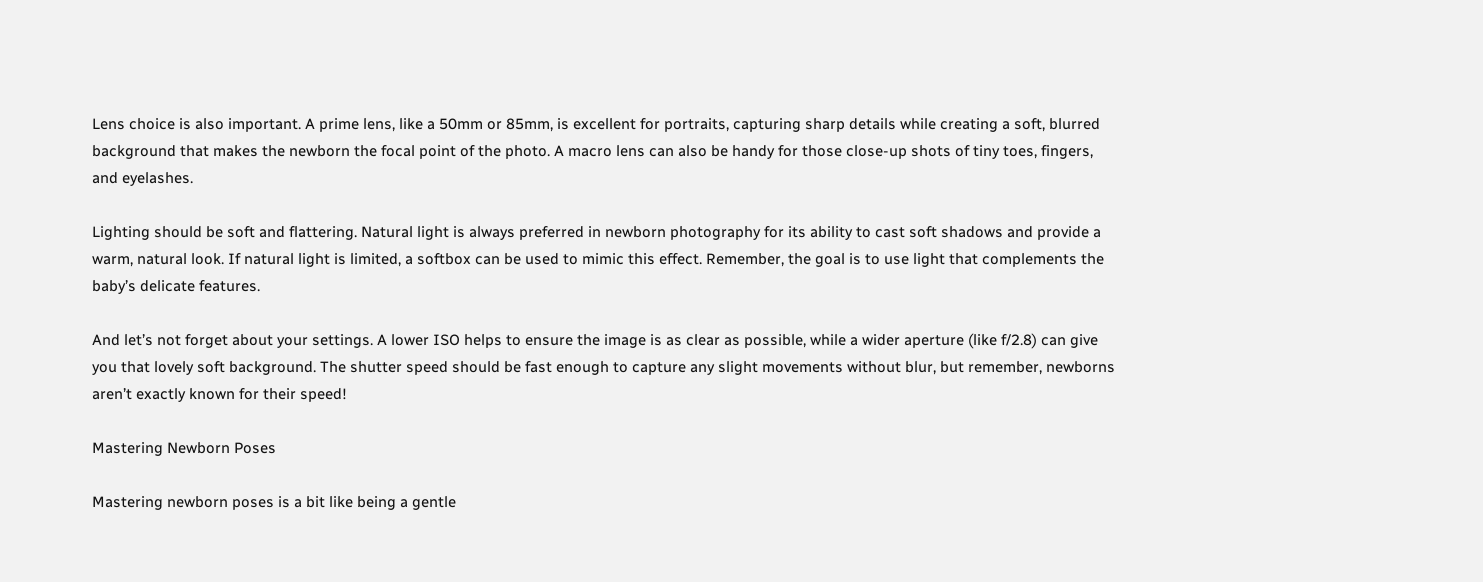Lens choice is also important. A prime lens, like a 50mm or 85mm, is excellent for portraits, capturing sharp details while creating a soft, blurred background that makes the newborn the focal point of the photo. A macro lens can also be handy for those close-up shots of tiny toes, fingers, and eyelashes.

Lighting should be soft and flattering. Natural light is always preferred in newborn photography for its ability to cast soft shadows and provide a warm, natural look. If natural light is limited, a softbox can be used to mimic this effect. Remember, the goal is to use light that complements the baby’s delicate features.

And let’s not forget about your settings. A lower ISO helps to ensure the image is as clear as possible, while a wider aperture (like f/2.8) can give you that lovely soft background. The shutter speed should be fast enough to capture any slight movements without blur, but remember, newborns aren’t exactly known for their speed!

Mastering Newborn Poses

Mastering newborn poses is a bit like being a gentle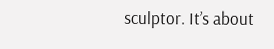sculptor. It’s about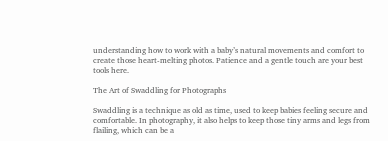understanding how to work with a baby’s natural movements and comfort to create those heart-melting photos. Patience and a gentle touch are your best tools here.

The Art of Swaddling for Photographs

Swaddling is a technique as old as time, used to keep babies feeling secure and comfortable. In photography, it also helps to keep those tiny arms and legs from flailing, which can be a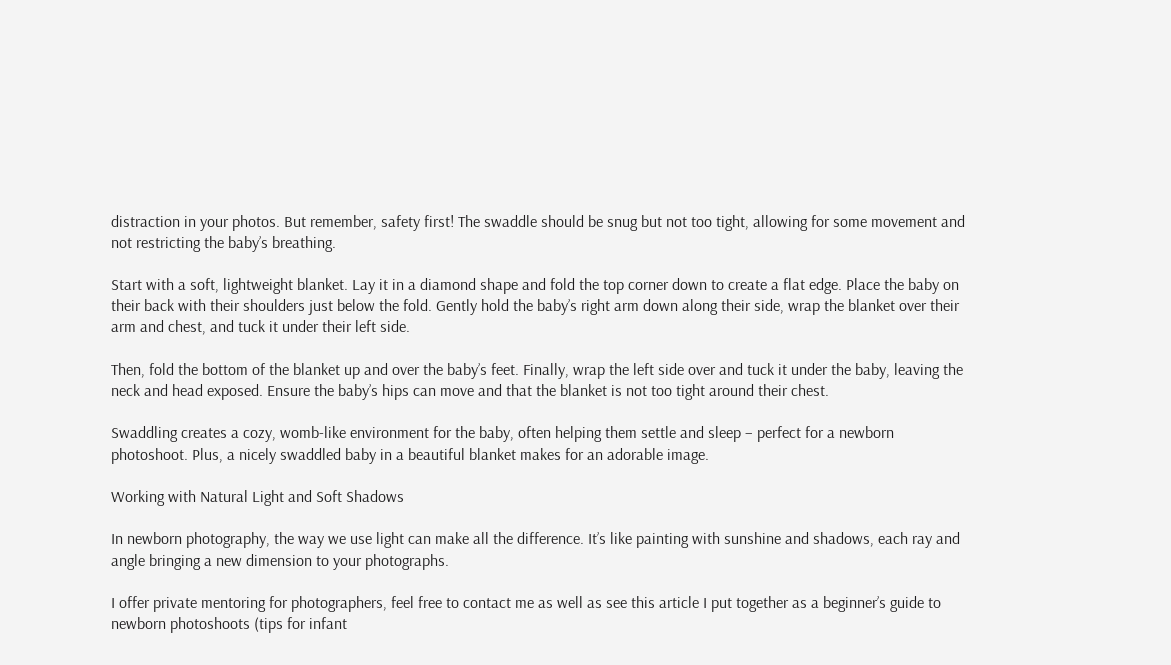distraction in your photos. But remember, safety first! The swaddle should be snug but not too tight, allowing for some movement and not restricting the baby’s breathing.

Start with a soft, lightweight blanket. Lay it in a diamond shape and fold the top corner down to create a flat edge. Place the baby on their back with their shoulders just below the fold. Gently hold the baby’s right arm down along their side, wrap the blanket over their arm and chest, and tuck it under their left side.

Then, fold the bottom of the blanket up and over the baby’s feet. Finally, wrap the left side over and tuck it under the baby, leaving the neck and head exposed. Ensure the baby’s hips can move and that the blanket is not too tight around their chest.

Swaddling creates a cozy, womb-like environment for the baby, often helping them settle and sleep – perfect for a newborn photoshoot. Plus, a nicely swaddled baby in a beautiful blanket makes for an adorable image.

Working with Natural Light and Soft Shadows

In newborn photography, the way we use light can make all the difference. It’s like painting with sunshine and shadows, each ray and angle bringing a new dimension to your photographs.

I offer private mentoring for photographers, feel free to contact me as well as see this article I put together as a beginner’s guide to newborn photoshoots (tips for infant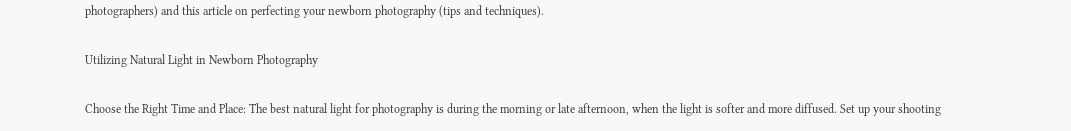photographers) and this article on perfecting your newborn photography (tips and techniques).

Utilizing Natural Light in Newborn Photography

Choose the Right Time and Place: The best natural light for photography is during the morning or late afternoon, when the light is softer and more diffused. Set up your shooting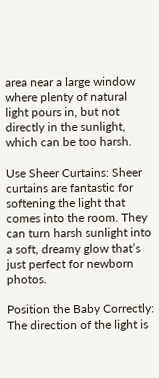area near a large window where plenty of natural light pours in, but not directly in the sunlight, which can be too harsh.

Use Sheer Curtains: Sheer curtains are fantastic for softening the light that comes into the room. They can turn harsh sunlight into a soft, dreamy glow that’s just perfect for newborn photos.

Position the Baby Correctly: The direction of the light is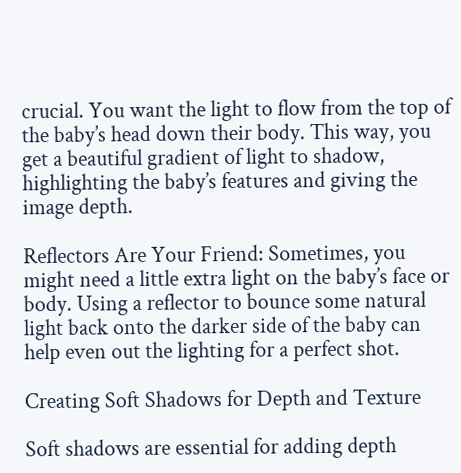crucial. You want the light to flow from the top of the baby’s head down their body. This way, you get a beautiful gradient of light to shadow, highlighting the baby’s features and giving the image depth.

Reflectors Are Your Friend: Sometimes, you might need a little extra light on the baby’s face or body. Using a reflector to bounce some natural light back onto the darker side of the baby can help even out the lighting for a perfect shot.

Creating Soft Shadows for Depth and Texture

Soft shadows are essential for adding depth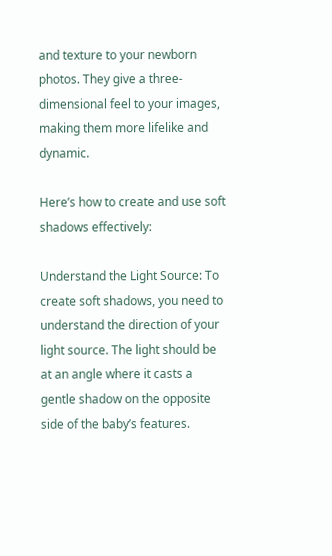and texture to your newborn photos. They give a three-dimensional feel to your images, making them more lifelike and dynamic.

Here’s how to create and use soft shadows effectively:

Understand the Light Source: To create soft shadows, you need to understand the direction of your light source. The light should be at an angle where it casts a gentle shadow on the opposite side of the baby’s features.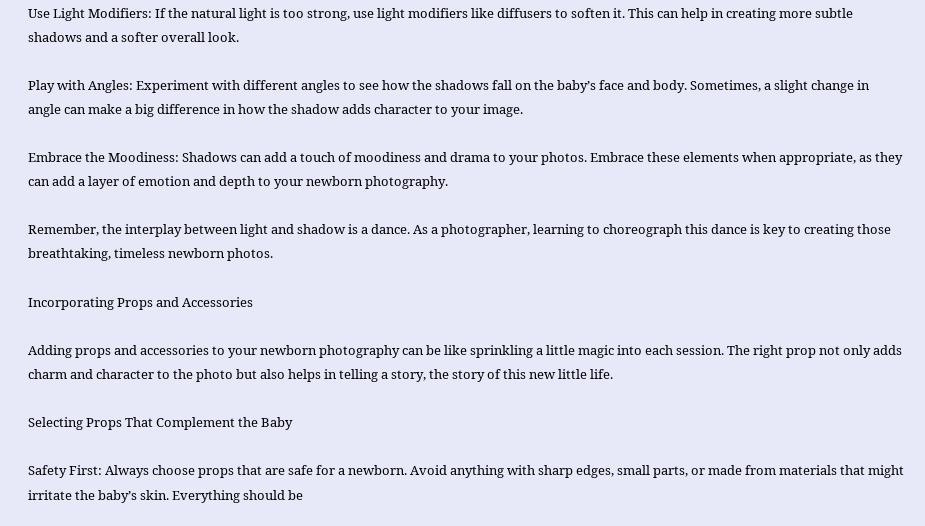Use Light Modifiers: If the natural light is too strong, use light modifiers like diffusers to soften it. This can help in creating more subtle shadows and a softer overall look.

Play with Angles: Experiment with different angles to see how the shadows fall on the baby’s face and body. Sometimes, a slight change in angle can make a big difference in how the shadow adds character to your image.

Embrace the Moodiness: Shadows can add a touch of moodiness and drama to your photos. Embrace these elements when appropriate, as they can add a layer of emotion and depth to your newborn photography.

Remember, the interplay between light and shadow is a dance. As a photographer, learning to choreograph this dance is key to creating those breathtaking, timeless newborn photos.

Incorporating Props and Accessories

Adding props and accessories to your newborn photography can be like sprinkling a little magic into each session. The right prop not only adds charm and character to the photo but also helps in telling a story, the story of this new little life.

Selecting Props That Complement the Baby

Safety First: Always choose props that are safe for a newborn. Avoid anything with sharp edges, small parts, or made from materials that might irritate the baby’s skin. Everything should be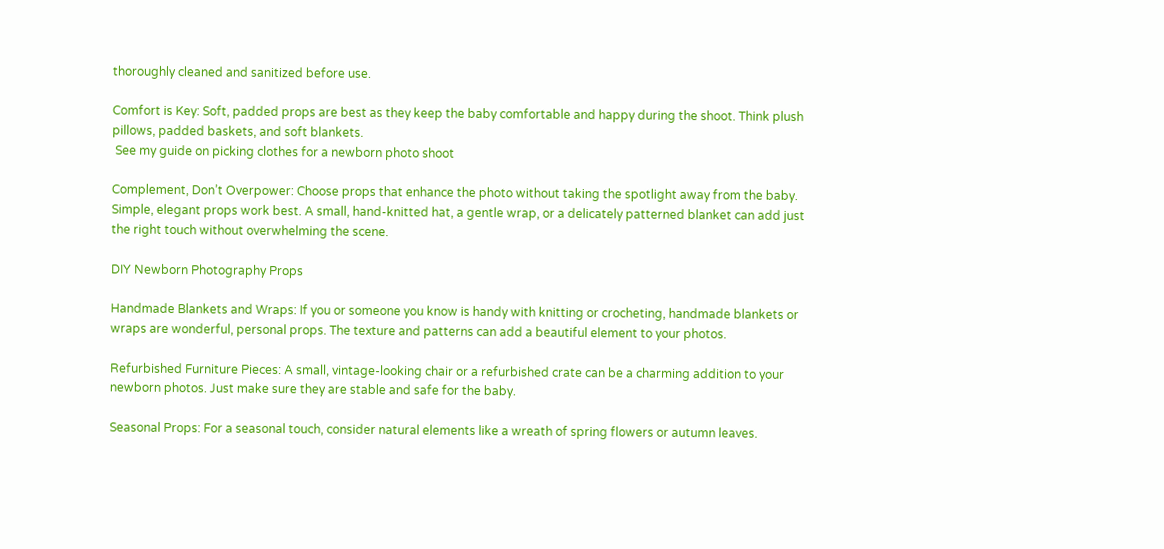thoroughly cleaned and sanitized before use.

Comfort is Key: Soft, padded props are best as they keep the baby comfortable and happy during the shoot. Think plush pillows, padded baskets, and soft blankets.
 See my guide on picking clothes for a newborn photo shoot

Complement, Don’t Overpower: Choose props that enhance the photo without taking the spotlight away from the baby. Simple, elegant props work best. A small, hand-knitted hat, a gentle wrap, or a delicately patterned blanket can add just the right touch without overwhelming the scene.

DIY Newborn Photography Props

Handmade Blankets and Wraps: If you or someone you know is handy with knitting or crocheting, handmade blankets or wraps are wonderful, personal props. The texture and patterns can add a beautiful element to your photos.

Refurbished Furniture Pieces: A small, vintage-looking chair or a refurbished crate can be a charming addition to your newborn photos. Just make sure they are stable and safe for the baby.

Seasonal Props: For a seasonal touch, consider natural elements like a wreath of spring flowers or autumn leaves.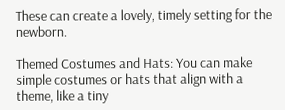These can create a lovely, timely setting for the newborn.

Themed Costumes and Hats: You can make simple costumes or hats that align with a theme, like a tiny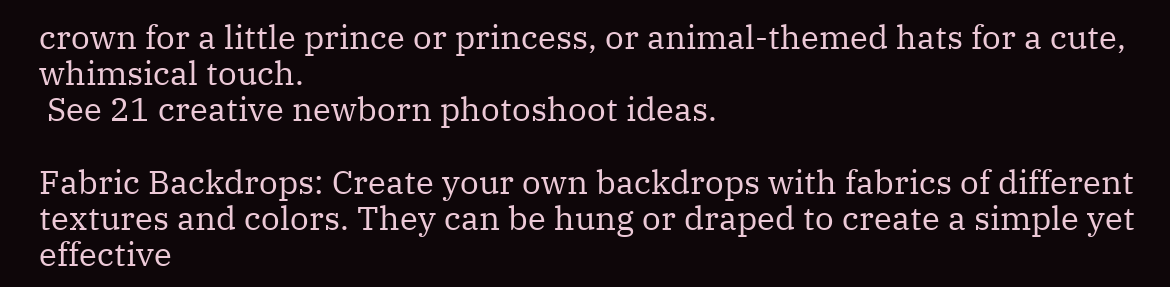crown for a little prince or princess, or animal-themed hats for a cute, whimsical touch.
 See 21 creative newborn photoshoot ideas.

Fabric Backdrops: Create your own backdrops with fabrics of different textures and colors. They can be hung or draped to create a simple yet effective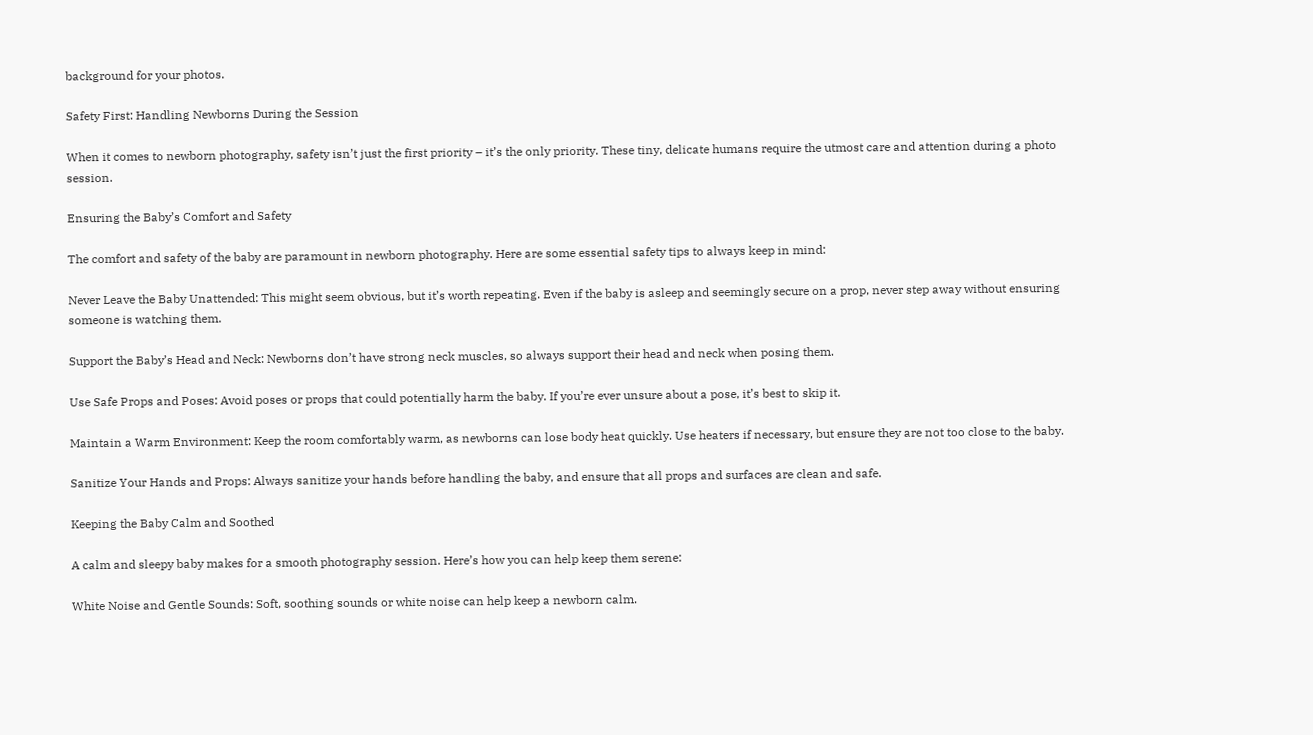background for your photos.

Safety First: Handling Newborns During the Session

When it comes to newborn photography, safety isn’t just the first priority – it’s the only priority. These tiny, delicate humans require the utmost care and attention during a photo session.

Ensuring the Baby’s Comfort and Safety

The comfort and safety of the baby are paramount in newborn photography. Here are some essential safety tips to always keep in mind:

Never Leave the Baby Unattended: This might seem obvious, but it’s worth repeating. Even if the baby is asleep and seemingly secure on a prop, never step away without ensuring someone is watching them.

Support the Baby’s Head and Neck: Newborns don’t have strong neck muscles, so always support their head and neck when posing them.

Use Safe Props and Poses: Avoid poses or props that could potentially harm the baby. If you’re ever unsure about a pose, it’s best to skip it.

Maintain a Warm Environment: Keep the room comfortably warm, as newborns can lose body heat quickly. Use heaters if necessary, but ensure they are not too close to the baby.

Sanitize Your Hands and Props: Always sanitize your hands before handling the baby, and ensure that all props and surfaces are clean and safe.

Keeping the Baby Calm and Soothed

A calm and sleepy baby makes for a smooth photography session. Here’s how you can help keep them serene:

White Noise and Gentle Sounds: Soft, soothing sounds or white noise can help keep a newborn calm.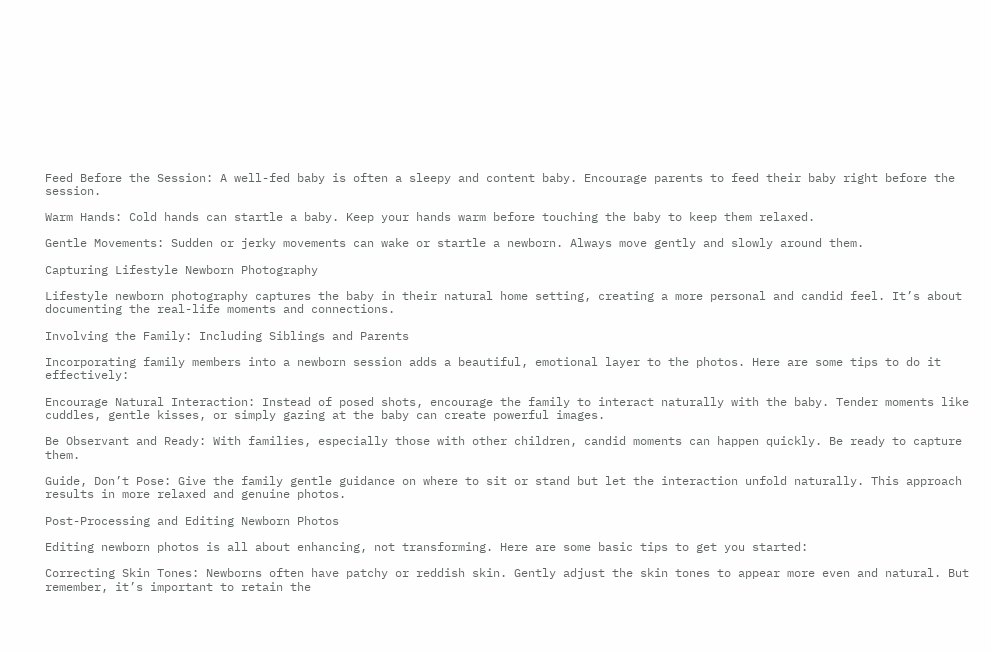Feed Before the Session: A well-fed baby is often a sleepy and content baby. Encourage parents to feed their baby right before the session.

Warm Hands: Cold hands can startle a baby. Keep your hands warm before touching the baby to keep them relaxed.

Gentle Movements: Sudden or jerky movements can wake or startle a newborn. Always move gently and slowly around them.

Capturing Lifestyle Newborn Photography

Lifestyle newborn photography captures the baby in their natural home setting, creating a more personal and candid feel. It’s about documenting the real-life moments and connections.

Involving the Family: Including Siblings and Parents

Incorporating family members into a newborn session adds a beautiful, emotional layer to the photos. Here are some tips to do it effectively:

Encourage Natural Interaction: Instead of posed shots, encourage the family to interact naturally with the baby. Tender moments like cuddles, gentle kisses, or simply gazing at the baby can create powerful images.

Be Observant and Ready: With families, especially those with other children, candid moments can happen quickly. Be ready to capture them.

Guide, Don’t Pose: Give the family gentle guidance on where to sit or stand but let the interaction unfold naturally. This approach results in more relaxed and genuine photos.

Post-Processing and Editing Newborn Photos

Editing newborn photos is all about enhancing, not transforming. Here are some basic tips to get you started:

Correcting Skin Tones: Newborns often have patchy or reddish skin. Gently adjust the skin tones to appear more even and natural. But remember, it’s important to retain the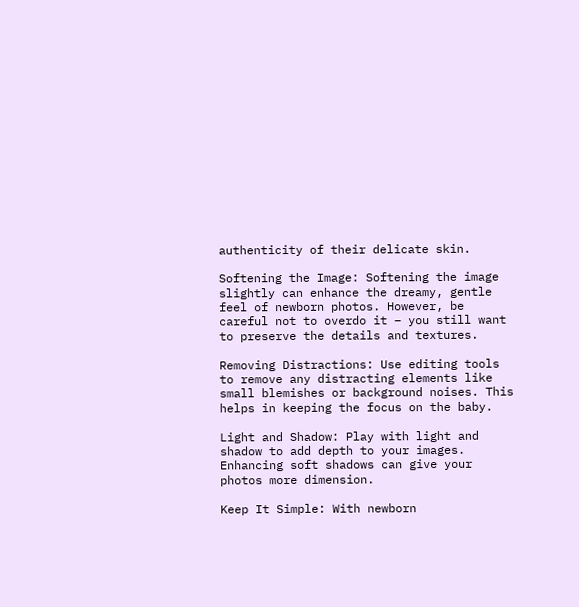authenticity of their delicate skin.

Softening the Image: Softening the image slightly can enhance the dreamy, gentle feel of newborn photos. However, be careful not to overdo it – you still want to preserve the details and textures.

Removing Distractions: Use editing tools to remove any distracting elements like small blemishes or background noises. This helps in keeping the focus on the baby.

Light and Shadow: Play with light and shadow to add depth to your images. Enhancing soft shadows can give your photos more dimension.

Keep It Simple: With newborn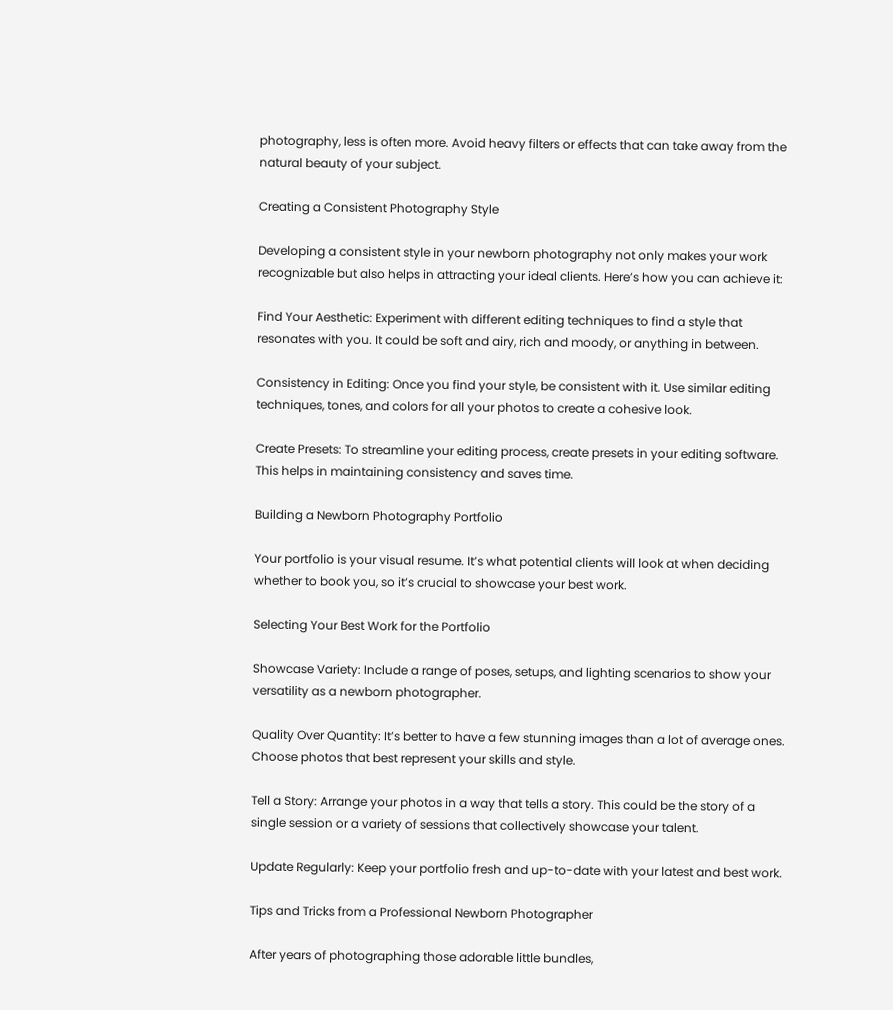photography, less is often more. Avoid heavy filters or effects that can take away from the natural beauty of your subject.

Creating a Consistent Photography Style

Developing a consistent style in your newborn photography not only makes your work recognizable but also helps in attracting your ideal clients. Here’s how you can achieve it:

Find Your Aesthetic: Experiment with different editing techniques to find a style that resonates with you. It could be soft and airy, rich and moody, or anything in between.

Consistency in Editing: Once you find your style, be consistent with it. Use similar editing techniques, tones, and colors for all your photos to create a cohesive look.

Create Presets: To streamline your editing process, create presets in your editing software. This helps in maintaining consistency and saves time.

Building a Newborn Photography Portfolio

Your portfolio is your visual resume. It’s what potential clients will look at when deciding whether to book you, so it’s crucial to showcase your best work.

Selecting Your Best Work for the Portfolio

Showcase Variety: Include a range of poses, setups, and lighting scenarios to show your versatility as a newborn photographer.

Quality Over Quantity: It’s better to have a few stunning images than a lot of average ones. Choose photos that best represent your skills and style.

Tell a Story: Arrange your photos in a way that tells a story. This could be the story of a single session or a variety of sessions that collectively showcase your talent.

Update Regularly: Keep your portfolio fresh and up-to-date with your latest and best work.

Tips and Tricks from a Professional Newborn Photographer

After years of photographing those adorable little bundles,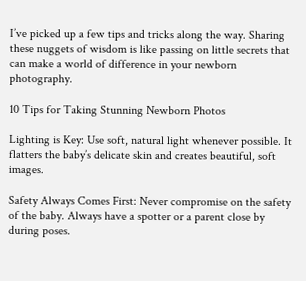I’ve picked up a few tips and tricks along the way. Sharing these nuggets of wisdom is like passing on little secrets that can make a world of difference in your newborn photography.

10 Tips for Taking Stunning Newborn Photos

Lighting is Key: Use soft, natural light whenever possible. It flatters the baby’s delicate skin and creates beautiful, soft images.

Safety Always Comes First: Never compromise on the safety of the baby. Always have a spotter or a parent close by during poses.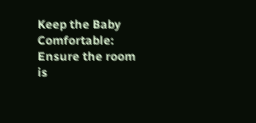Keep the Baby Comfortable: Ensure the room is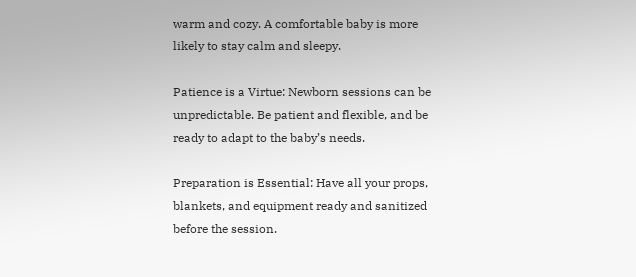warm and cozy. A comfortable baby is more likely to stay calm and sleepy.

Patience is a Virtue: Newborn sessions can be unpredictable. Be patient and flexible, and be ready to adapt to the baby’s needs.

Preparation is Essential: Have all your props, blankets, and equipment ready and sanitized before the session.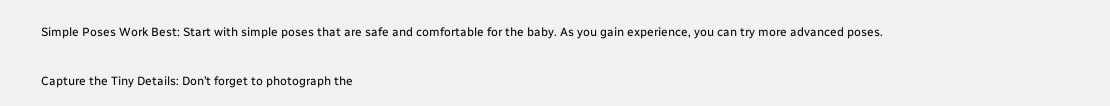Simple Poses Work Best: Start with simple poses that are safe and comfortable for the baby. As you gain experience, you can try more advanced poses.

Capture the Tiny Details: Don’t forget to photograph the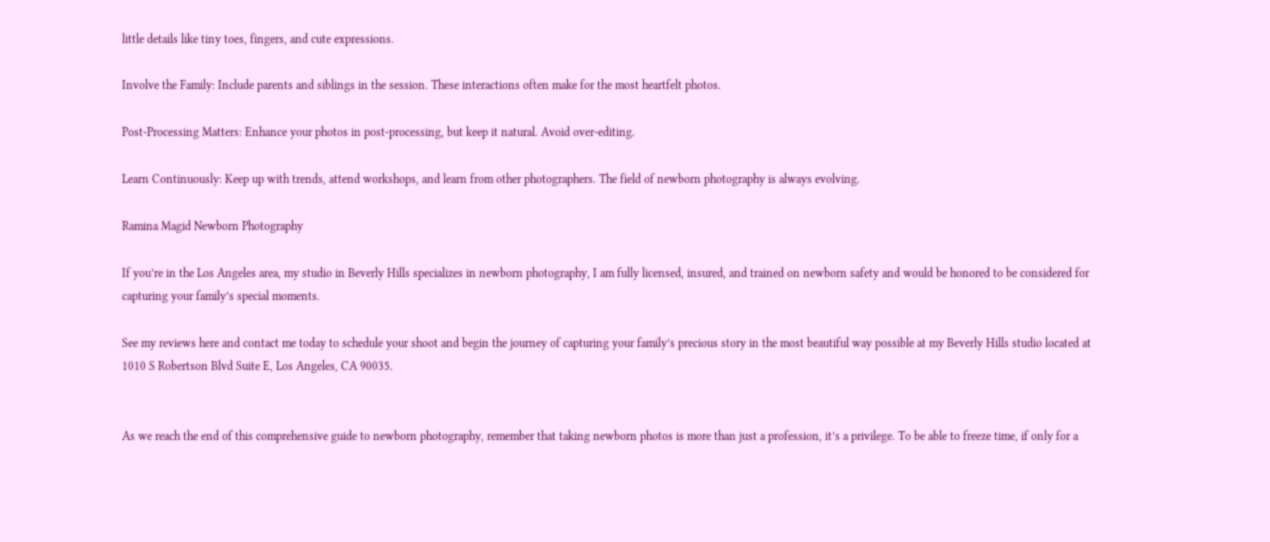little details like tiny toes, fingers, and cute expressions.

Involve the Family: Include parents and siblings in the session. These interactions often make for the most heartfelt photos.

Post-Processing Matters: Enhance your photos in post-processing, but keep it natural. Avoid over-editing.

Learn Continuously: Keep up with trends, attend workshops, and learn from other photographers. The field of newborn photography is always evolving.

Ramina Magid Newborn Photography

If you’re in the Los Angeles area, my studio in Beverly Hills specializes in newborn photography, I am fully licensed, insured, and trained on newborn safety and would be honored to be considered for capturing your family’s special moments.

See my reviews here and contact me today to schedule your shoot and begin the journey of capturing your family’s precious story in the most beautiful way possible at my Beverly Hills studio located at 1010 S Robertson Blvd Suite E, Los Angeles, CA 90035.


As we reach the end of this comprehensive guide to newborn photography, remember that taking newborn photos is more than just a profession, it’s a privilege. To be able to freeze time, if only for a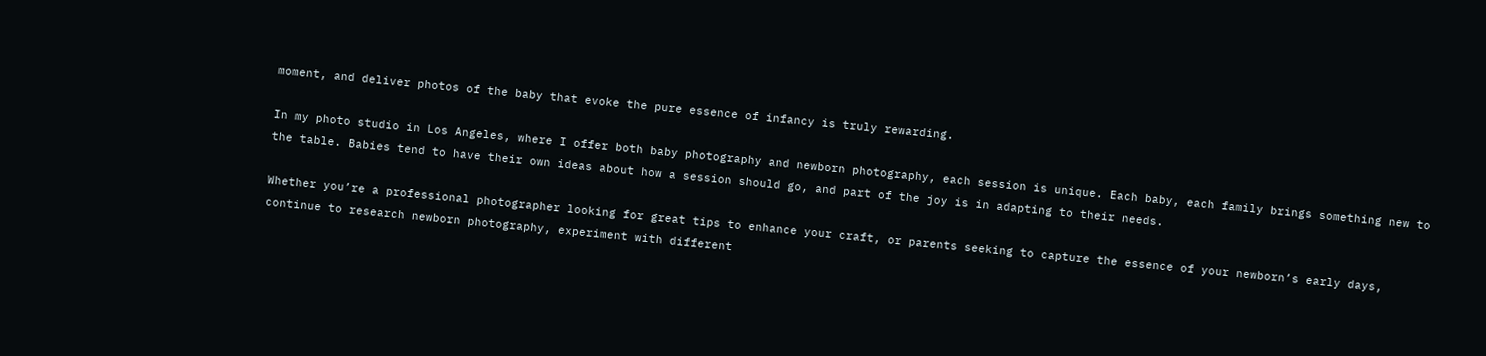moment, and deliver photos of the baby that evoke the pure essence of infancy is truly rewarding.

In my photo studio in Los Angeles, where I offer both baby photography and newborn photography, each session is unique. Each baby, each family brings something new to the table. Babies tend to have their own ideas about how a session should go, and part of the joy is in adapting to their needs.

Whether you’re a professional photographer looking for great tips to enhance your craft, or parents seeking to capture the essence of your newborn’s early days, continue to research newborn photography, experiment with different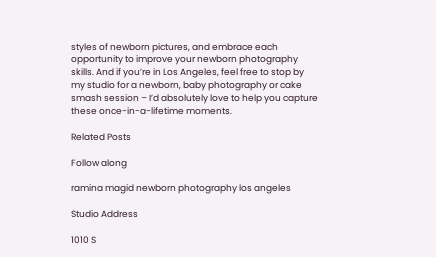styles of newborn pictures, and embrace each opportunity to improve your newborn photography skills. And if you’re in Los Angeles, feel free to stop by my studio for a newborn, baby photography or cake smash session – I’d absolutely love to help you capture these once-in-a-lifetime moments.

Related Posts

Follow along

ramina magid newborn photography los angeles

Studio Address

1010 S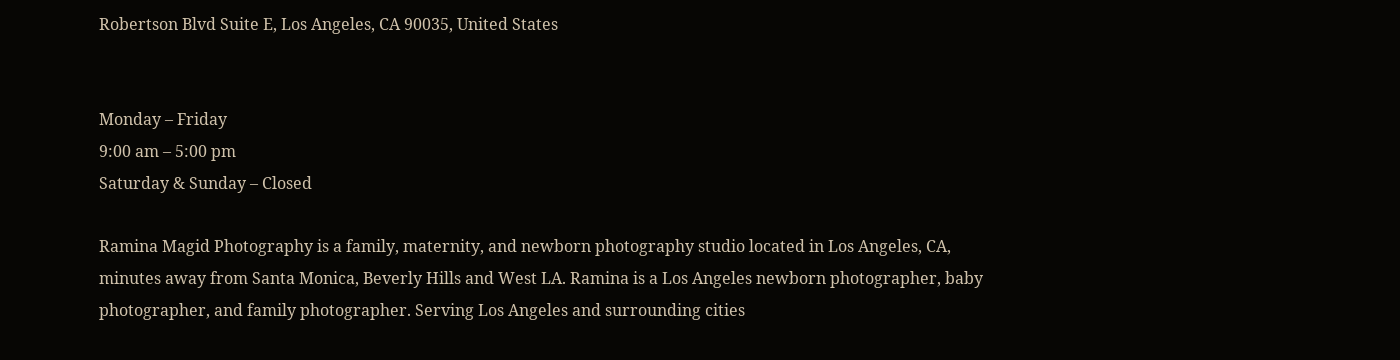Robertson Blvd Suite E, Los Angeles, CA 90035, United States


Monday – Friday
9:00 am – 5:00 pm
Saturday & Sunday – Closed

Ramina Magid Photography is a family, maternity, and newborn photography studio located in Los Angeles, CA, minutes away from Santa Monica, Beverly Hills and West LA. Ramina is a Los Angeles newborn photographer, baby photographer, and family photographer. Serving Los Angeles and surrounding cities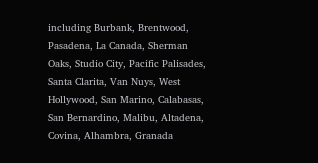including Burbank, Brentwood, Pasadena, La Canada, Sherman Oaks, Studio City, Pacific Palisades, Santa Clarita, Van Nuys, West Hollywood, San Marino, Calabasas, San Bernardino, Malibu, Altadena, Covina, Alhambra, Granada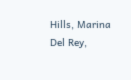Hills, Marina Del Rey,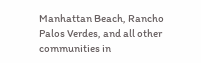Manhattan Beach, Rancho Palos Verdes, and all other communities in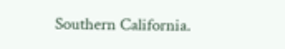Southern California.